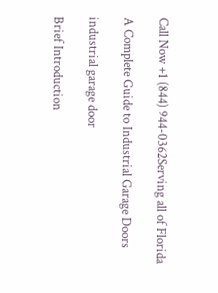Call Now +1 (844) 944-0362Serving all of Florida

A Complete Guide to Industrial Garage Doors

industrial garage door

Brief Introduction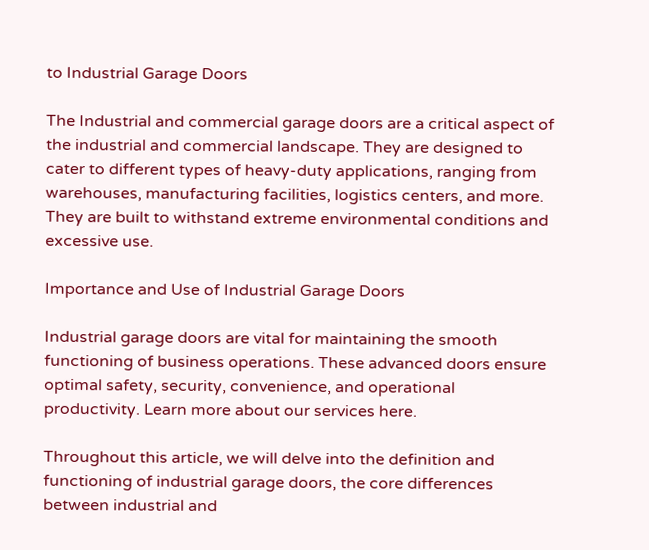to Industrial Garage Doors

The Industrial and commercial garage doors are a critical aspect of the industrial and commercial landscape. They are designed to cater to different types of heavy-duty applications, ranging from warehouses, manufacturing facilities, logistics centers, and more. They are built to withstand extreme environmental conditions and excessive use.

Importance and Use of Industrial Garage Doors

Industrial garage doors are vital for maintaining the smooth functioning of business operations. These advanced doors ensure optimal safety, security, convenience, and operational productivity. Learn more about our services here.

Throughout this article, we will delve into the definition and functioning of industrial garage doors, the core differences between industrial and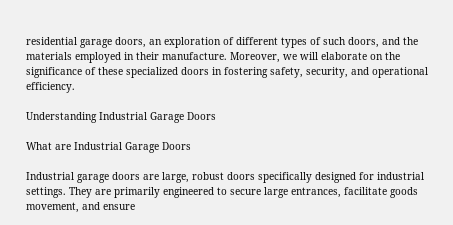residential garage doors, an exploration of different types of such doors, and the materials employed in their manufacture. Moreover, we will elaborate on the significance of these specialized doors in fostering safety, security, and operational efficiency.

Understanding Industrial Garage Doors

What are Industrial Garage Doors

Industrial garage doors are large, robust doors specifically designed for industrial settings. They are primarily engineered to secure large entrances, facilitate goods movement, and ensure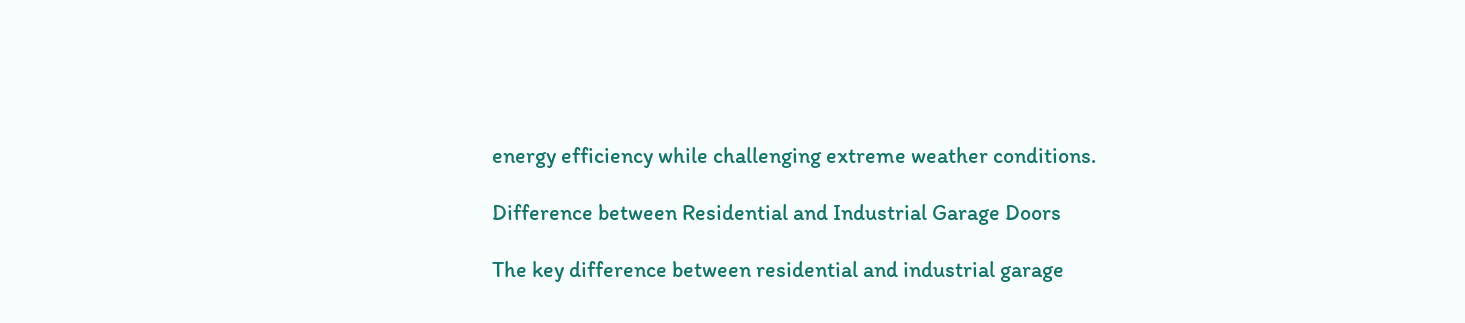energy efficiency while challenging extreme weather conditions.

Difference between Residential and Industrial Garage Doors

The key difference between residential and industrial garage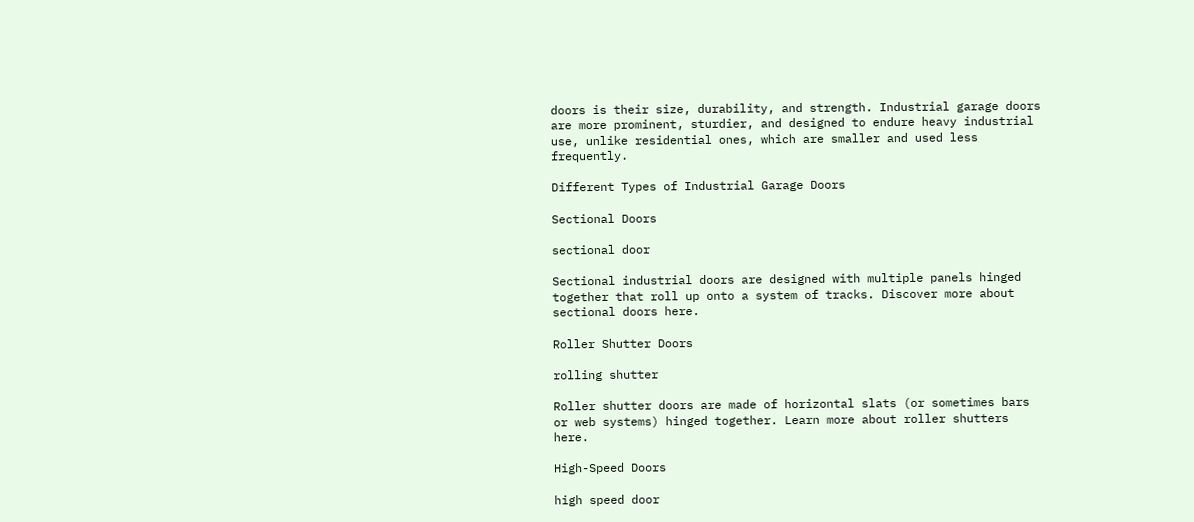doors is their size, durability, and strength. Industrial garage doors are more prominent, sturdier, and designed to endure heavy industrial use, unlike residential ones, which are smaller and used less frequently.

Different Types of Industrial Garage Doors

Sectional Doors

sectional door

Sectional industrial doors are designed with multiple panels hinged together that roll up onto a system of tracks. Discover more about sectional doors here.

Roller Shutter Doors

rolling shutter

Roller shutter doors are made of horizontal slats (or sometimes bars or web systems) hinged together. Learn more about roller shutters here.

High-Speed Doors

high speed door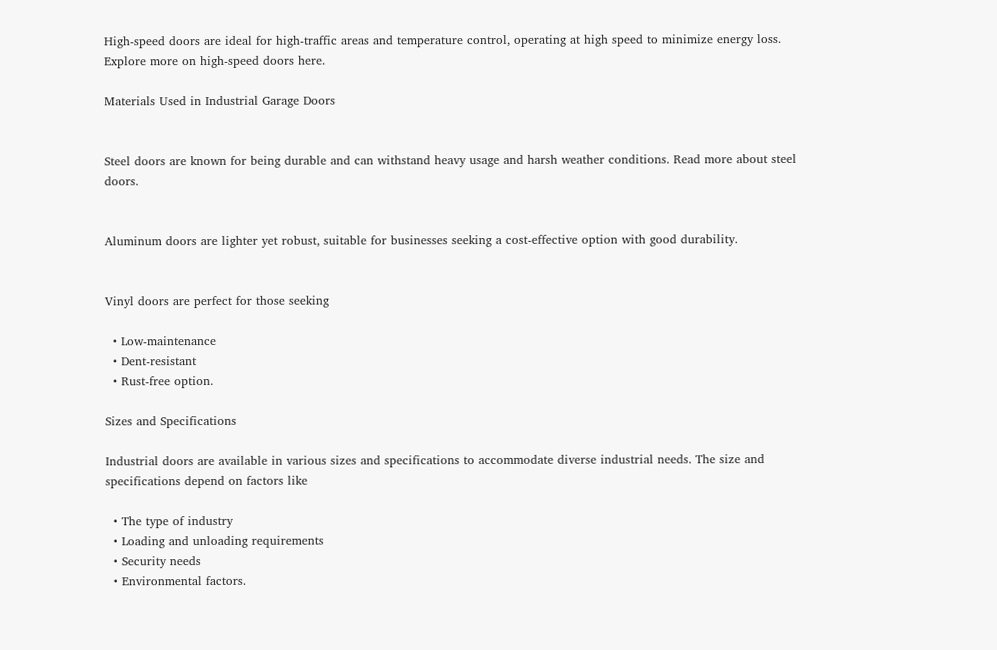High-speed doors are ideal for high-traffic areas and temperature control, operating at high speed to minimize energy loss. Explore more on high-speed doors here.

Materials Used in Industrial Garage Doors


Steel doors are known for being durable and can withstand heavy usage and harsh weather conditions. Read more about steel doors.


Aluminum doors are lighter yet robust, suitable for businesses seeking a cost-effective option with good durability.


Vinyl doors are perfect for those seeking

  • Low-maintenance
  • Dent-resistant
  • Rust-free option.

Sizes and Specifications

Industrial doors are available in various sizes and specifications to accommodate diverse industrial needs. The size and specifications depend on factors like

  • The type of industry
  • Loading and unloading requirements
  • Security needs
  • Environmental factors.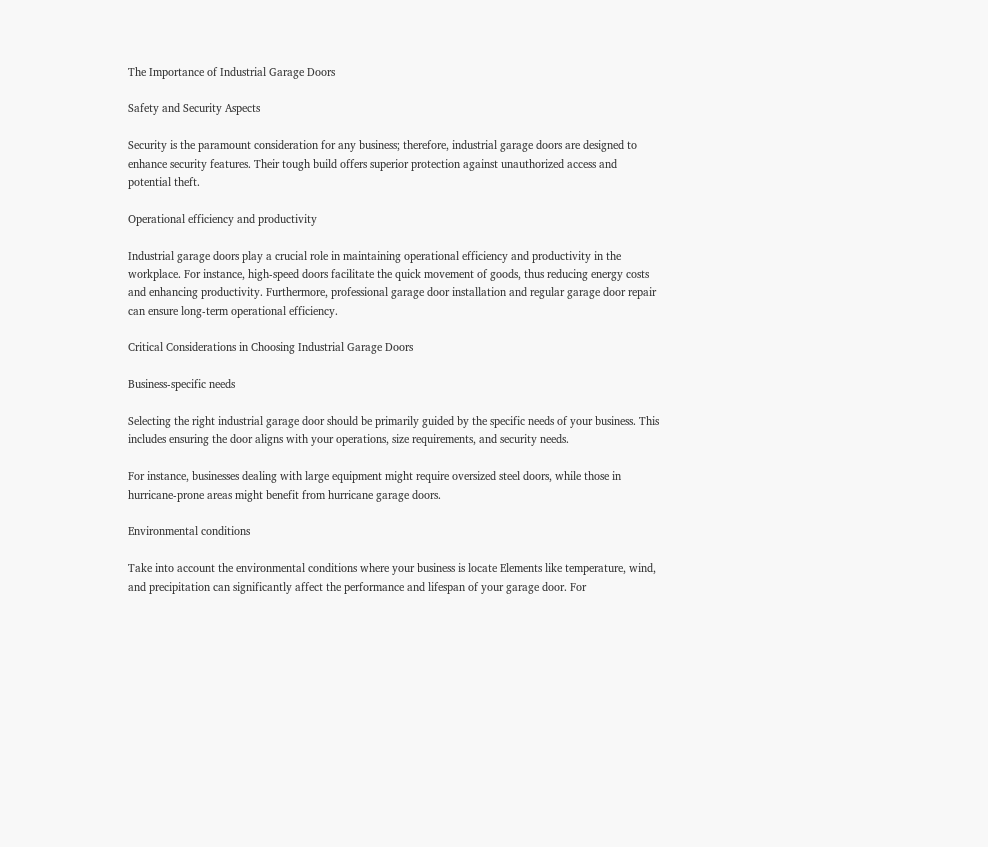The Importance of Industrial Garage Doors

Safety and Security Aspects

Security is the paramount consideration for any business; therefore, industrial garage doors are designed to enhance security features. Their tough build offers superior protection against unauthorized access and potential theft.

Operational efficiency and productivity

Industrial garage doors play a crucial role in maintaining operational efficiency and productivity in the workplace. For instance, high-speed doors facilitate the quick movement of goods, thus reducing energy costs and enhancing productivity. Furthermore, professional garage door installation and regular garage door repair can ensure long-term operational efficiency.

Critical Considerations in Choosing Industrial Garage Doors

Business-specific needs

Selecting the right industrial garage door should be primarily guided by the specific needs of your business. This includes ensuring the door aligns with your operations, size requirements, and security needs.

For instance, businesses dealing with large equipment might require oversized steel doors, while those in hurricane-prone areas might benefit from hurricane garage doors.

Environmental conditions

Take into account the environmental conditions where your business is locate Elements like temperature, wind, and precipitation can significantly affect the performance and lifespan of your garage door. For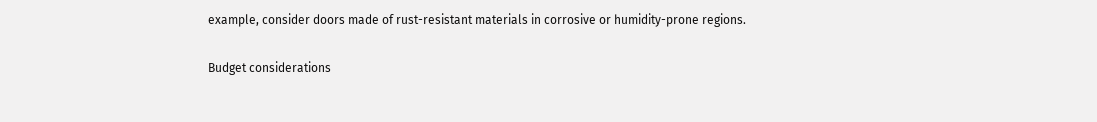example, consider doors made of rust-resistant materials in corrosive or humidity-prone regions.

Budget considerations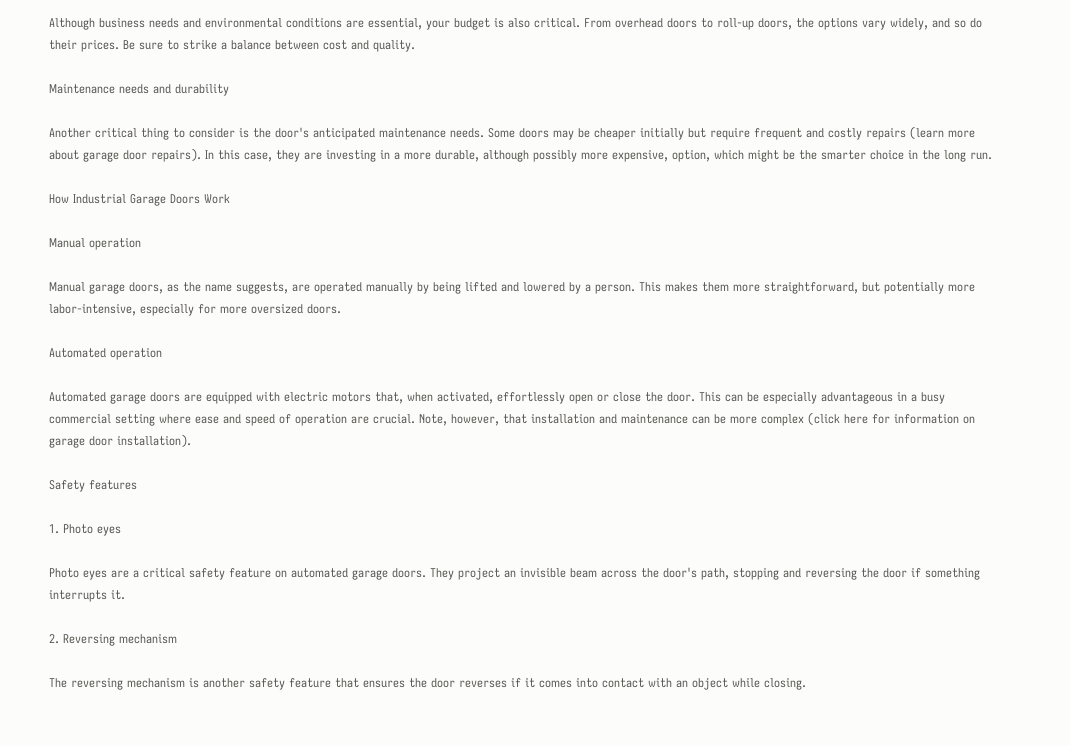Although business needs and environmental conditions are essential, your budget is also critical. From overhead doors to roll-up doors, the options vary widely, and so do their prices. Be sure to strike a balance between cost and quality.

Maintenance needs and durability

Another critical thing to consider is the door's anticipated maintenance needs. Some doors may be cheaper initially but require frequent and costly repairs (learn more about garage door repairs). In this case, they are investing in a more durable, although possibly more expensive, option, which might be the smarter choice in the long run.

How Industrial Garage Doors Work

Manual operation

Manual garage doors, as the name suggests, are operated manually by being lifted and lowered by a person. This makes them more straightforward, but potentially more labor-intensive, especially for more oversized doors.

Automated operation

Automated garage doors are equipped with electric motors that, when activated, effortlessly open or close the door. This can be especially advantageous in a busy commercial setting where ease and speed of operation are crucial. Note, however, that installation and maintenance can be more complex (click here for information on garage door installation).

Safety features

1. Photo eyes

Photo eyes are a critical safety feature on automated garage doors. They project an invisible beam across the door's path, stopping and reversing the door if something interrupts it.

2. Reversing mechanism

The reversing mechanism is another safety feature that ensures the door reverses if it comes into contact with an object while closing.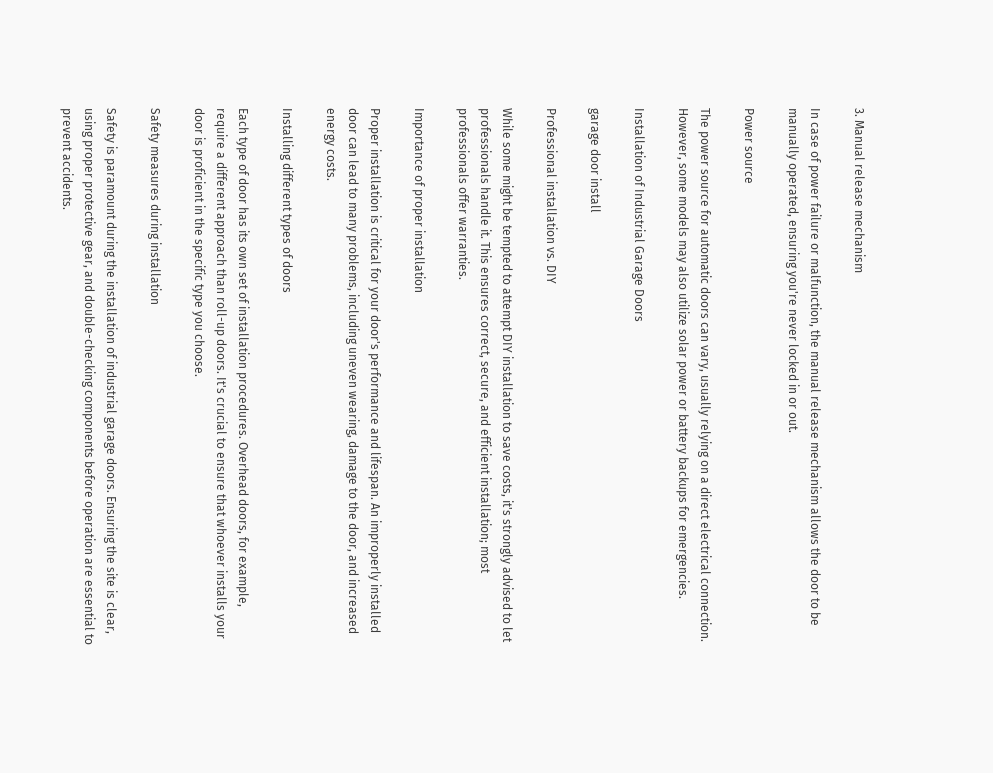3. Manual release mechanism

In case of power failure or malfunction, the manual release mechanism allows the door to be manually operated, ensuring you're never locked in or out.

Power source

The power source for automatic doors can vary, usually relying on a direct electrical connection. However, some models may also utilize solar power or battery backups for emergencies.

Installation of Industrial Garage Doors

garage door install

Professional installation vs. DIY

While some might be tempted to attempt DIY installation to save costs, it's strongly advised to let professionals handle it. This ensures correct, secure, and efficient installation; most professionals offer warranties.

Importance of proper installation

Proper installation is critical for your door's performance and lifespan. An improperly installed door can lead to many problems, including uneven wearing, damage to the door, and increased energy costs.

Installing different types of doors

Each type of door has its own set of installation procedures. Overhead doors, for example, require a different approach than roll-up doors. It's crucial to ensure that whoever installs your door is proficient in the specific type you choose.

Safety measures during installation

Safety is paramount during the installation of industrial garage doors. Ensuring the site is clear, using proper protective gear, and double-checking components before operation are essential to prevent accidents.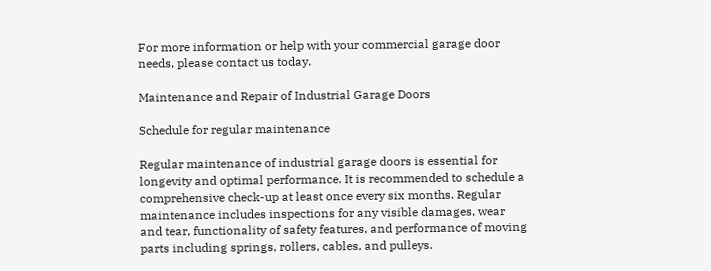For more information or help with your commercial garage door needs, please contact us today.

Maintenance and Repair of Industrial Garage Doors

Schedule for regular maintenance

Regular maintenance of industrial garage doors is essential for longevity and optimal performance. It is recommended to schedule a comprehensive check-up at least once every six months. Regular maintenance includes inspections for any visible damages, wear and tear, functionality of safety features, and performance of moving parts including springs, rollers, cables, and pulleys.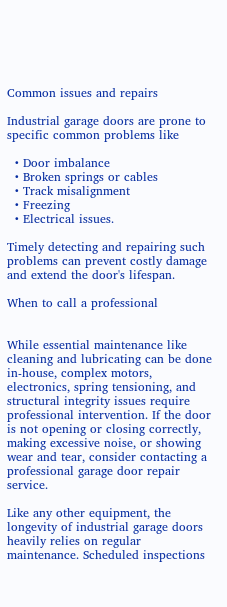Common issues and repairs

Industrial garage doors are prone to specific common problems like

  • Door imbalance
  • Broken springs or cables
  • Track misalignment
  • Freezing
  • Electrical issues.

Timely detecting and repairing such problems can prevent costly damage and extend the door's lifespan.

When to call a professional


While essential maintenance like cleaning and lubricating can be done in-house, complex motors, electronics, spring tensioning, and structural integrity issues require professional intervention. If the door is not opening or closing correctly, making excessive noise, or showing wear and tear, consider contacting a professional garage door repair service.

Like any other equipment, the longevity of industrial garage doors heavily relies on regular maintenance. Scheduled inspections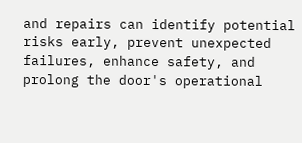and repairs can identify potential risks early, prevent unexpected failures, enhance safety, and prolong the door's operational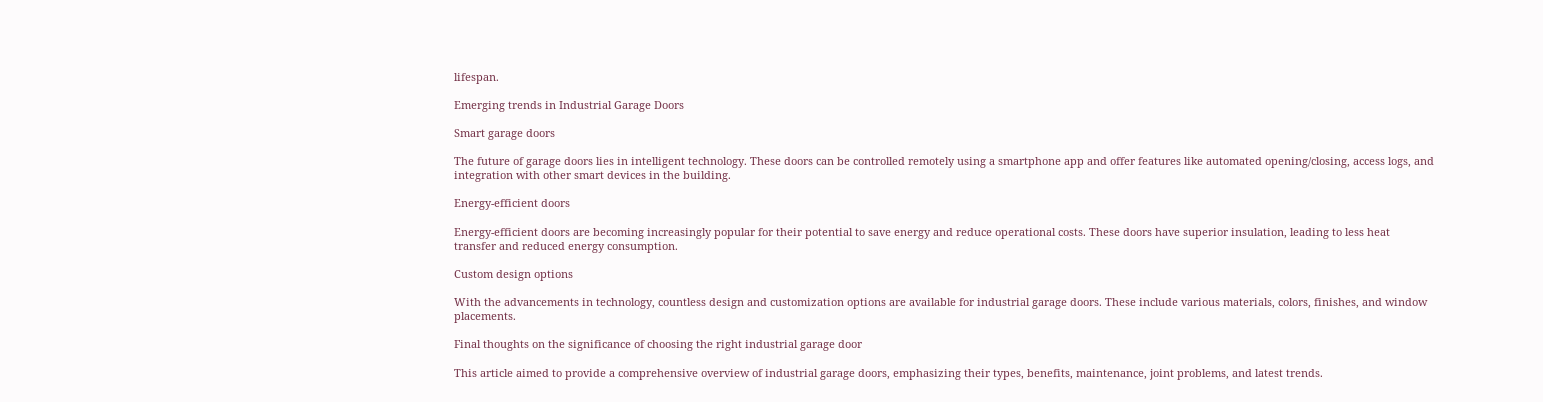lifespan.

Emerging trends in Industrial Garage Doors

Smart garage doors

The future of garage doors lies in intelligent technology. These doors can be controlled remotely using a smartphone app and offer features like automated opening/closing, access logs, and integration with other smart devices in the building.

Energy-efficient doors

Energy-efficient doors are becoming increasingly popular for their potential to save energy and reduce operational costs. These doors have superior insulation, leading to less heat transfer and reduced energy consumption.

Custom design options

With the advancements in technology, countless design and customization options are available for industrial garage doors. These include various materials, colors, finishes, and window placements.

Final thoughts on the significance of choosing the right industrial garage door

This article aimed to provide a comprehensive overview of industrial garage doors, emphasizing their types, benefits, maintenance, joint problems, and latest trends.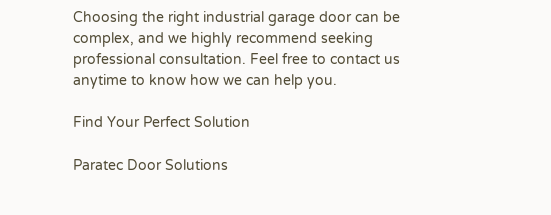Choosing the right industrial garage door can be complex, and we highly recommend seeking professional consultation. Feel free to contact us anytime to know how we can help you.

Find Your Perfect Solution

Paratec Door Solutions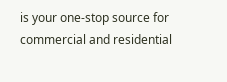is your one-stop source for commercial and residential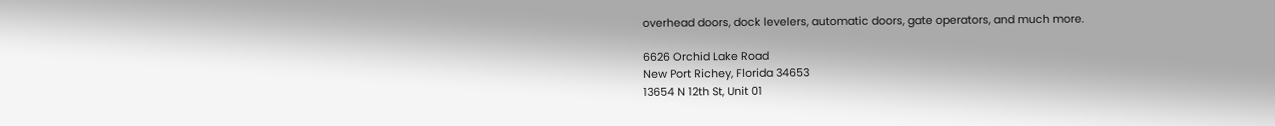overhead doors, dock levelers, automatic doors, gate operators, and much more.

6626 Orchid Lake Road
New Port Richey, Florida 34653
13654 N 12th St, Unit 01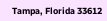Tampa, Florida 33612